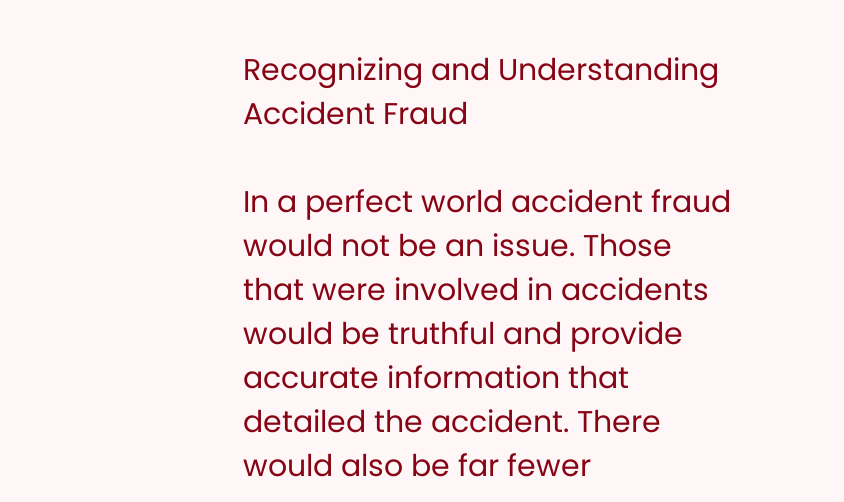Recognizing and Understanding Accident Fraud

In a perfect world accident fraud would not be an issue. Those that were involved in accidents would be truthful and provide accurate information that detailed the accident. There would also be far fewer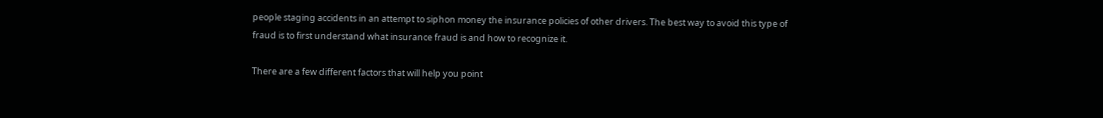people staging accidents in an attempt to siphon money the insurance policies of other drivers. The best way to avoid this type of fraud is to first understand what insurance fraud is and how to recognize it.

There are a few different factors that will help you point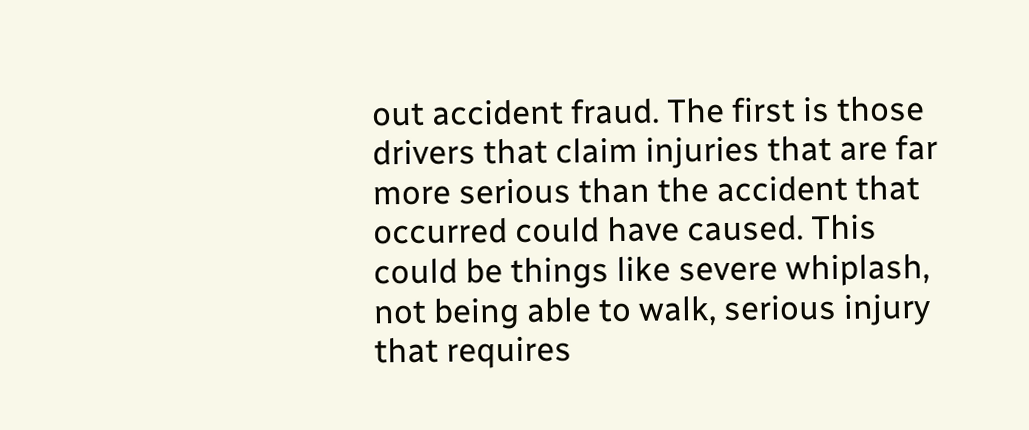out accident fraud. The first is those drivers that claim injuries that are far more serious than the accident that occurred could have caused. This could be things like severe whiplash, not being able to walk, serious injury that requires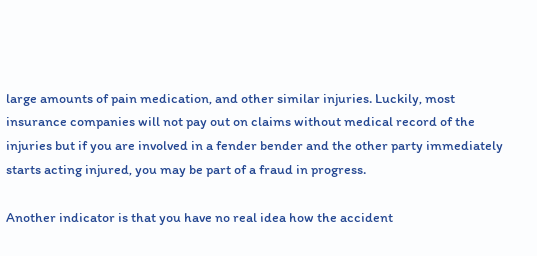large amounts of pain medication, and other similar injuries. Luckily, most insurance companies will not pay out on claims without medical record of the injuries but if you are involved in a fender bender and the other party immediately starts acting injured, you may be part of a fraud in progress.

Another indicator is that you have no real idea how the accident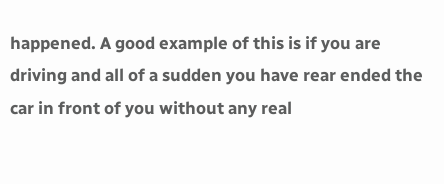happened. A good example of this is if you are driving and all of a sudden you have rear ended the car in front of you without any real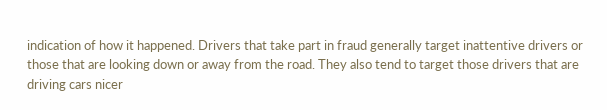indication of how it happened. Drivers that take part in fraud generally target inattentive drivers or those that are looking down or away from the road. They also tend to target those drivers that are driving cars nicer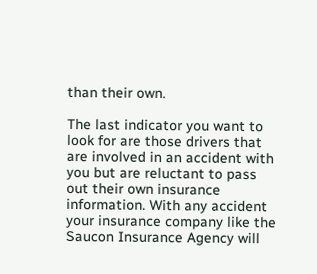than their own.

The last indicator you want to look for are those drivers that are involved in an accident with you but are reluctant to pass out their own insurance information. With any accident your insurance company like the Saucon Insurance Agency will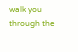walk you through the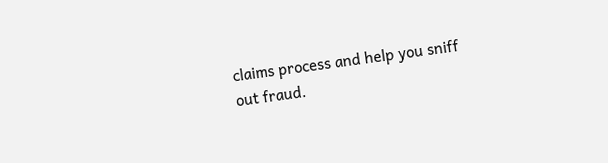claims process and help you sniff out fraud.